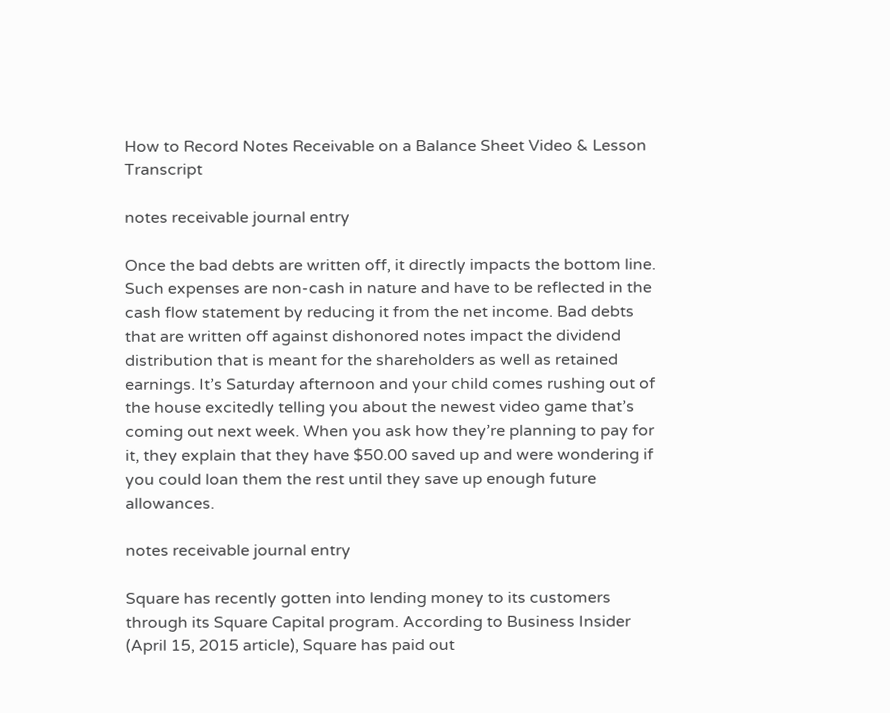How to Record Notes Receivable on a Balance Sheet Video & Lesson Transcript

notes receivable journal entry

Once the bad debts are written off, it directly impacts the bottom line. Such expenses are non-cash in nature and have to be reflected in the cash flow statement by reducing it from the net income. Bad debts that are written off against dishonored notes impact the dividend distribution that is meant for the shareholders as well as retained earnings. It’s Saturday afternoon and your child comes rushing out of the house excitedly telling you about the newest video game that’s coming out next week. When you ask how they’re planning to pay for it, they explain that they have $50.00 saved up and were wondering if you could loan them the rest until they save up enough future allowances.

notes receivable journal entry

Square has recently gotten into lending money to its customers through its Square Capital program. According to Business Insider (April 15, 2015 article), Square has paid out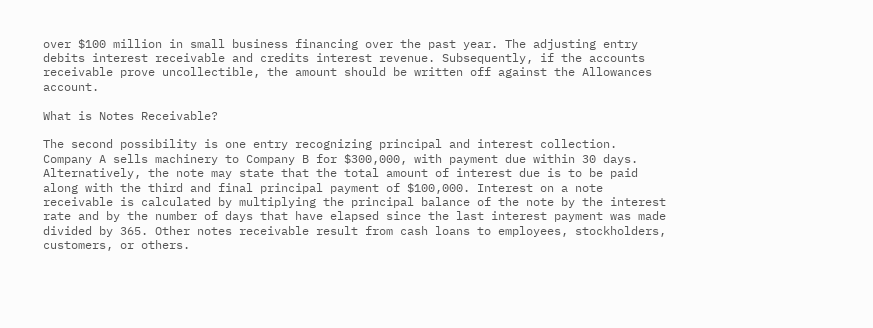over $100 million in small business financing over the past year. The adjusting entry debits interest receivable and credits interest revenue. Subsequently, if the accounts receivable prove uncollectible, the amount should be written off against the Allowances account.

What is Notes Receivable?

The second possibility is one entry recognizing principal and interest collection. Company A sells machinery to Company B for $300,000, with payment due within 30 days. Alternatively, the note may state that the total amount of interest due is to be paid along with the third and final principal payment of $100,000. Interest on a note receivable is calculated by multiplying the principal balance of the note by the interest rate and by the number of days that have elapsed since the last interest payment was made divided by 365. Other notes receivable result from cash loans to employees, stockholders, customers, or others.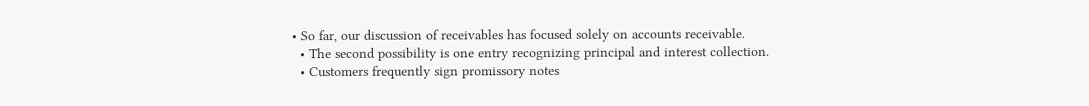• So far, our discussion of receivables has focused solely on accounts receivable.
  • The second possibility is one entry recognizing principal and interest collection.
  • Customers frequently sign promissory notes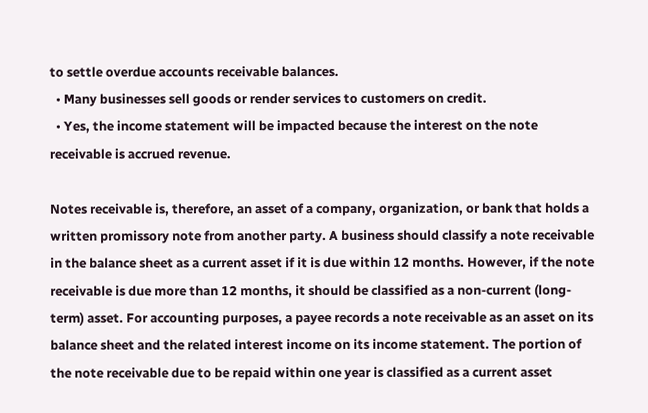to settle overdue accounts receivable balances.
  • Many businesses sell goods or render services to customers on credit.
  • Yes, the income statement will be impacted because the interest on the note receivable is accrued revenue.

Notes receivable is, therefore, an asset of a company, organization, or bank that holds a written promissory note from another party. A business should classify a note receivable in the balance sheet as a current asset if it is due within 12 months. However, if the note receivable is due more than 12 months, it should be classified as a non-current (long-term) asset. For accounting purposes, a payee records a note receivable as an asset on its balance sheet and the related interest income on its income statement. The portion of the note receivable due to be repaid within one year is classified as a current asset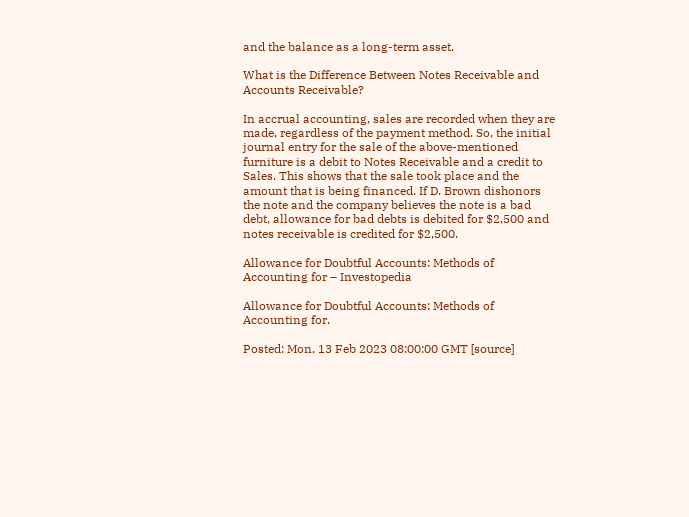and the balance as a long-term asset.

What is the Difference Between Notes Receivable and Accounts Receivable?

In accrual accounting, sales are recorded when they are made, regardless of the payment method. So, the initial journal entry for the sale of the above-mentioned furniture is a debit to Notes Receivable and a credit to Sales. This shows that the sale took place and the amount that is being financed. If D. Brown dishonors the note and the company believes the note is a bad debt, allowance for bad debts is debited for $2,500 and notes receivable is credited for $2,500.

Allowance for Doubtful Accounts: Methods of Accounting for – Investopedia

Allowance for Doubtful Accounts: Methods of Accounting for.

Posted: Mon, 13 Feb 2023 08:00:00 GMT [source]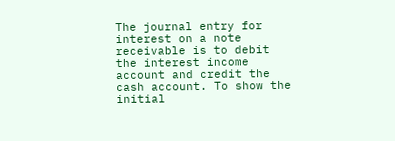The journal entry for interest on a note receivable is to debit the interest income account and credit the cash account. To show the initial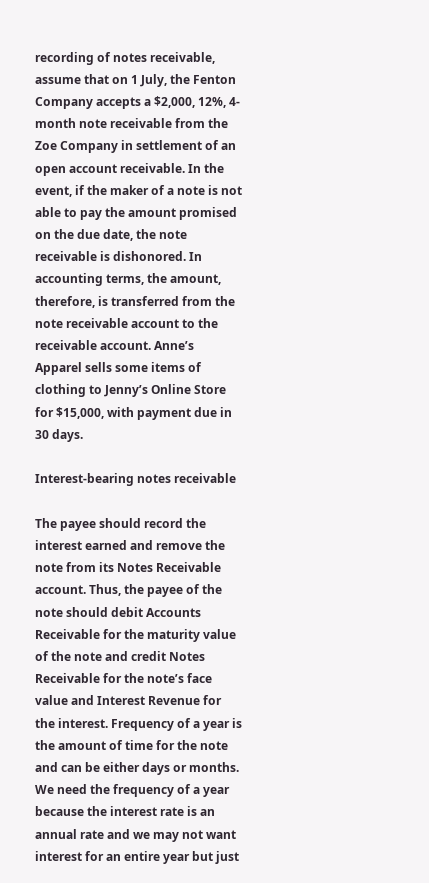recording of notes receivable, assume that on 1 July, the Fenton Company accepts a $2,000, 12%, 4-month note receivable from the Zoe Company in settlement of an open account receivable. In the event, if the maker of a note is not able to pay the amount promised on the due date, the note receivable is dishonored. In accounting terms, the amount, therefore, is transferred from the note receivable account to the receivable account. Anne’s Apparel sells some items of clothing to Jenny’s Online Store for $15,000, with payment due in 30 days.

Interest-bearing notes receivable

The payee should record the interest earned and remove the note from its Notes Receivable account. Thus, the payee of the note should debit Accounts Receivable for the maturity value of the note and credit Notes Receivable for the note’s face value and Interest Revenue for the interest. Frequency of a year is the amount of time for the note and can be either days or months. We need the frequency of a year because the interest rate is an annual rate and we may not want interest for an entire year but just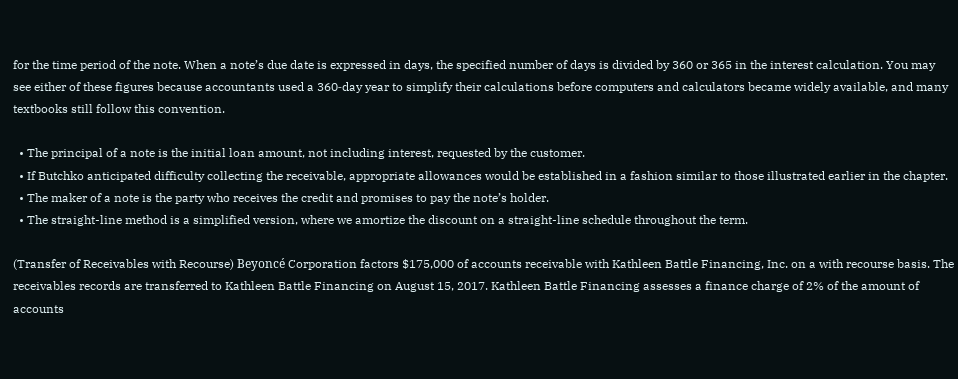for the time period of the note. When a note’s due date is expressed in days, the specified number of days is divided by 360 or 365 in the interest calculation. You may see either of these figures because accountants used a 360‐day year to simplify their calculations before computers and calculators became widely available, and many textbooks still follow this convention.

  • The principal of a note is the initial loan amount, not including interest, requested by the customer.
  • If Butchko anticipated difficulty collecting the receivable, appropriate allowances would be established in a fashion similar to those illustrated earlier in the chapter.
  • The maker of a note is the party who receives the credit and promises to pay the note’s holder.
  • The straight-line method is a simplified version, where we amortize the discount on a straight-line schedule throughout the term.

(Transfer of Receivables with Recourse) Beyoncé Corporation factors $175,000 of accounts receivable with Kathleen Battle Financing, Inc. on a with recourse basis. The receivables records are transferred to Kathleen Battle Financing on August 15, 2017. Kathleen Battle Financing assesses a finance charge of 2% of the amount of accounts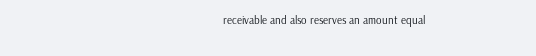receivable and also reserves an amount equal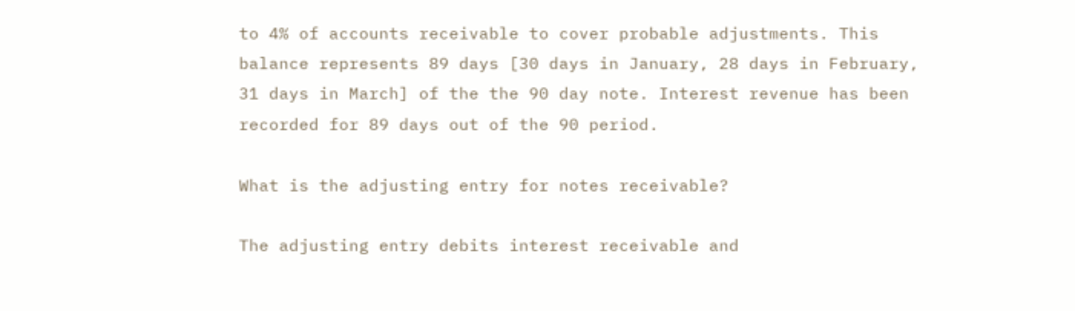to 4% of accounts receivable to cover probable adjustments. This balance represents 89 days [30 days in January, 28 days in February, 31 days in March] of the the 90 day note. Interest revenue has been recorded for 89 days out of the 90 period.

What is the adjusting entry for notes receivable?

The adjusting entry debits interest receivable and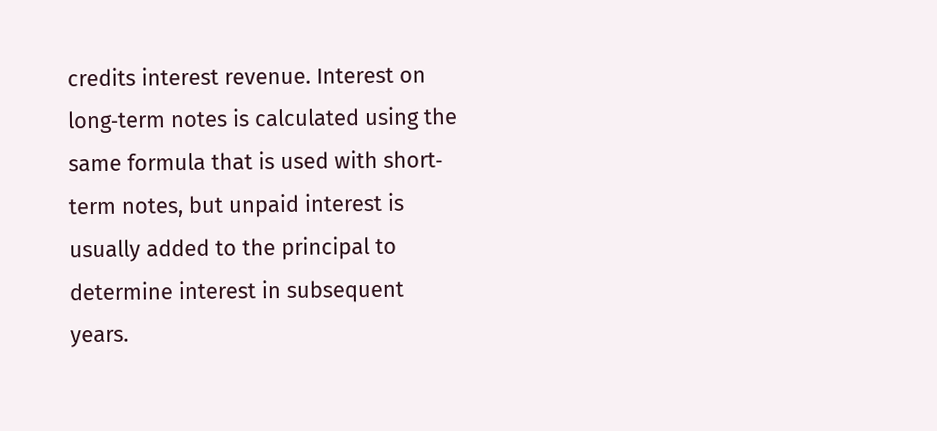credits interest revenue. Interest on long‐term notes is calculated using the same formula that is used with short‐term notes, but unpaid interest is usually added to the principal to determine interest in subsequent years.